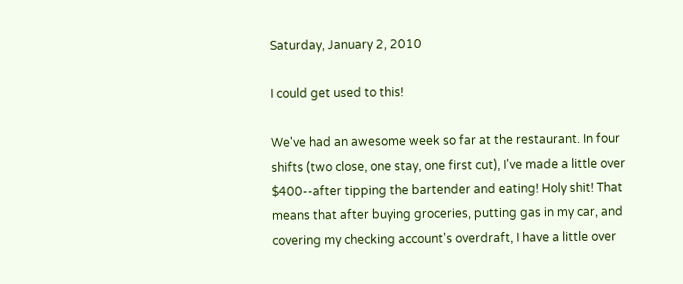Saturday, January 2, 2010

I could get used to this!

We've had an awesome week so far at the restaurant. In four shifts (two close, one stay, one first cut), I've made a little over $400--after tipping the bartender and eating! Holy shit! That means that after buying groceries, putting gas in my car, and covering my checking account's overdraft, I have a little over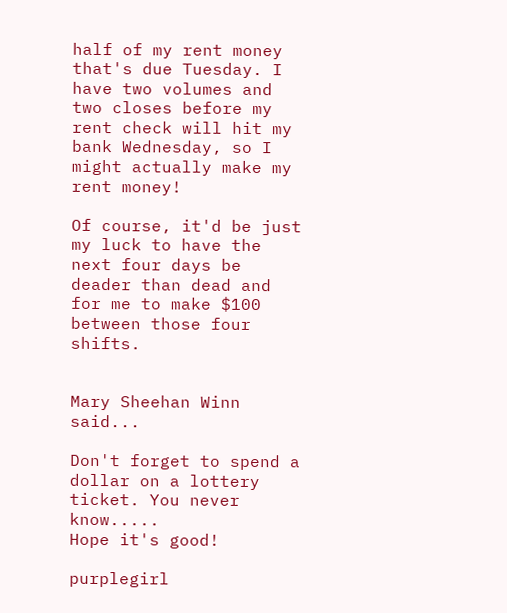half of my rent money that's due Tuesday. I have two volumes and two closes before my rent check will hit my bank Wednesday, so I might actually make my rent money!

Of course, it'd be just my luck to have the next four days be deader than dead and for me to make $100 between those four shifts.


Mary Sheehan Winn said...

Don't forget to spend a dollar on a lottery ticket. You never know.....
Hope it's good!

purplegirl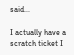said...

I actually have a scratch ticket I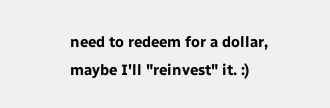need to redeem for a dollar, maybe I'll "reinvest" it. :)